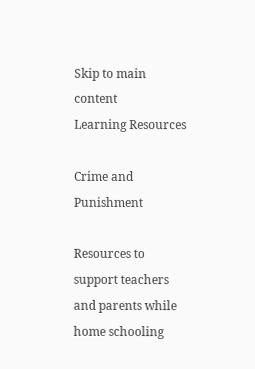Skip to main content
Learning Resources

Crime and Punishment

Resources to support teachers and parents while home schooling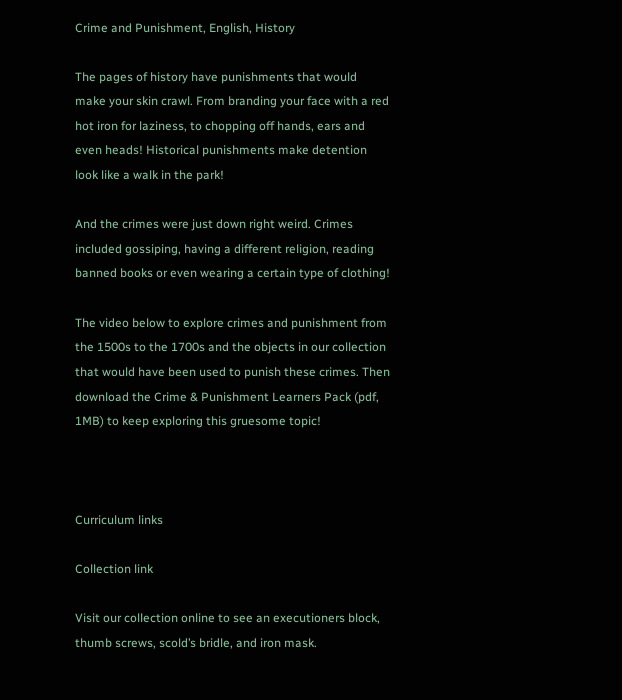Crime and Punishment, English, History

The pages of history have punishments that would make your skin crawl. From branding your face with a red hot iron for laziness, to chopping off hands, ears and even heads! Historical punishments make detention look like a walk in the park!

And the crimes were just down right weird. Crimes included gossiping, having a different religion, reading banned books or even wearing a certain type of clothing!

The video below to explore crimes and punishment from the 1500s to the 1700s and the objects in our collection that would have been used to punish these crimes. Then download the Crime & Punishment Learners Pack (pdf, 1MB) to keep exploring this gruesome topic!



Curriculum links

Collection link

Visit our collection online to see an executioners block, thumb screws, scold’s bridle, and iron mask.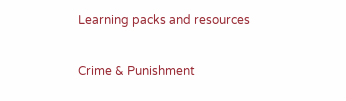Learning packs and resources

Crime & Punishment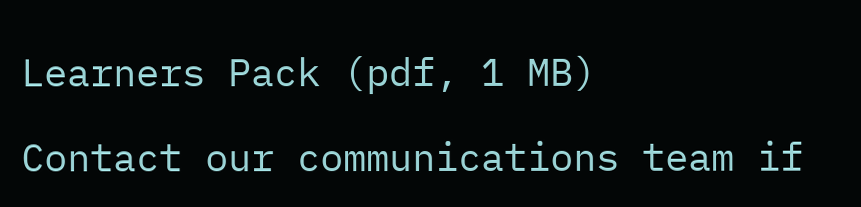Learners Pack (pdf, 1 MB)

Contact our communications team if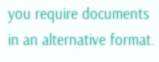you require documents in an alternative format.